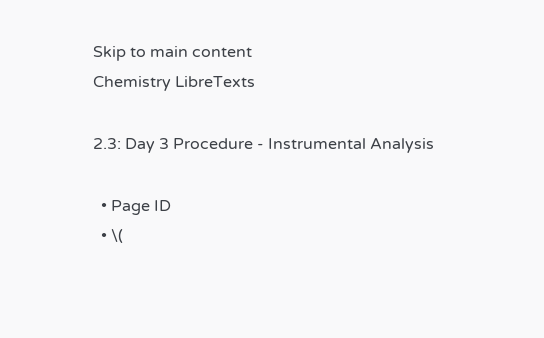Skip to main content
Chemistry LibreTexts

2.3: Day 3 Procedure - Instrumental Analysis

  • Page ID
  • \(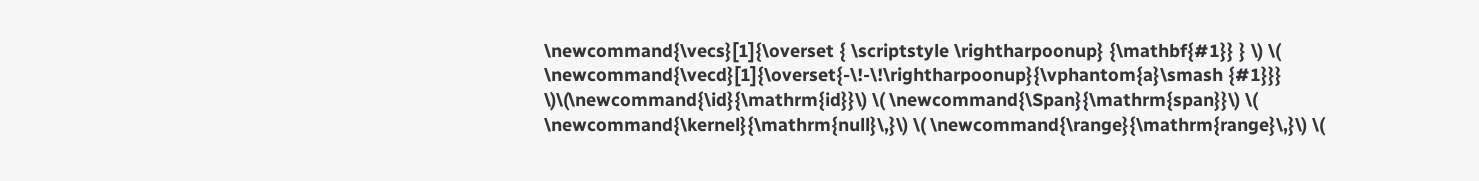\newcommand{\vecs}[1]{\overset { \scriptstyle \rightharpoonup} {\mathbf{#1}} } \) \( \newcommand{\vecd}[1]{\overset{-\!-\!\rightharpoonup}{\vphantom{a}\smash {#1}}} \)\(\newcommand{\id}{\mathrm{id}}\) \( \newcommand{\Span}{\mathrm{span}}\) \( \newcommand{\kernel}{\mathrm{null}\,}\) \( \newcommand{\range}{\mathrm{range}\,}\) \(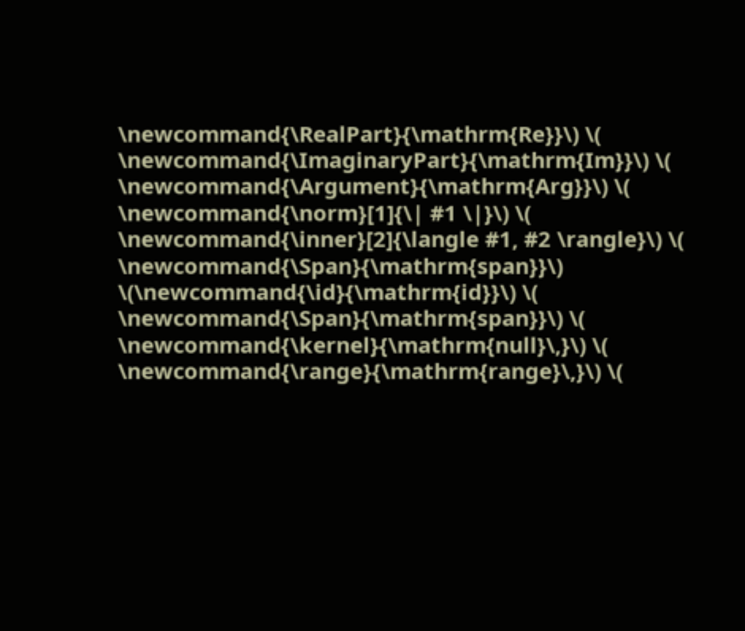\newcommand{\RealPart}{\mathrm{Re}}\) \( \newcommand{\ImaginaryPart}{\mathrm{Im}}\) \( \newcommand{\Argument}{\mathrm{Arg}}\) \( \newcommand{\norm}[1]{\| #1 \|}\) \( \newcommand{\inner}[2]{\langle #1, #2 \rangle}\) \( \newcommand{\Span}{\mathrm{span}}\) \(\newcommand{\id}{\mathrm{id}}\) \( \newcommand{\Span}{\mathrm{span}}\) \( \newcommand{\kernel}{\mathrm{null}\,}\) \( \newcommand{\range}{\mathrm{range}\,}\) \(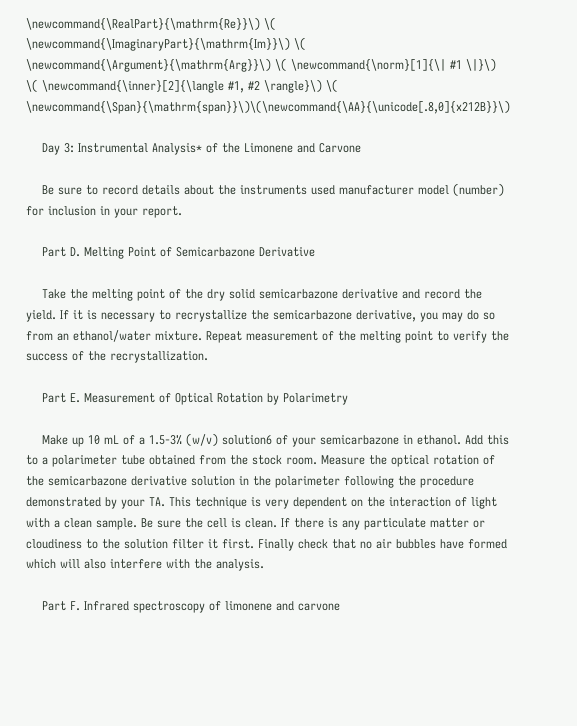\newcommand{\RealPart}{\mathrm{Re}}\) \( \newcommand{\ImaginaryPart}{\mathrm{Im}}\) \( \newcommand{\Argument}{\mathrm{Arg}}\) \( \newcommand{\norm}[1]{\| #1 \|}\) \( \newcommand{\inner}[2]{\langle #1, #2 \rangle}\) \( \newcommand{\Span}{\mathrm{span}}\)\(\newcommand{\AA}{\unicode[.8,0]{x212B}}\)

    Day 3: Instrumental Analysis* of the Limonene and Carvone

    Be sure to record details about the instruments used manufacturer model (number) for inclusion in your report.

    Part D. Melting Point of Semicarbazone Derivative

    Take the melting point of the dry solid semicarbazone derivative and record the yield. If it is necessary to recrystallize the semicarbazone derivative, you may do so from an ethanol/water mixture. Repeat measurement of the melting point to verify the success of the recrystallization.

    Part E. Measurement of Optical Rotation by Polarimetry

    Make up 10 mL of a 1.5-3% (w/v) solution6 of your semicarbazone in ethanol. Add this to a polarimeter tube obtained from the stock room. Measure the optical rotation of the semicarbazone derivative solution in the polarimeter following the procedure demonstrated by your TA. This technique is very dependent on the interaction of light with a clean sample. Be sure the cell is clean. If there is any particulate matter or cloudiness to the solution filter it first. Finally check that no air bubbles have formed which will also interfere with the analysis.

    Part F. Infrared spectroscopy of limonene and carvone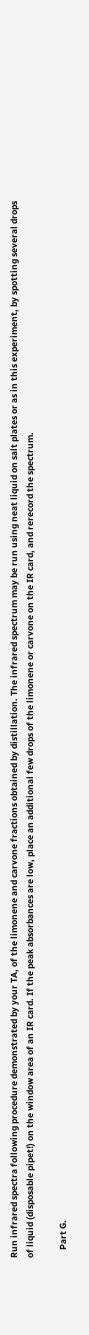Run infrared spectra following procedure demonstrated by your TA, of the limonene and carvone fractions obtained by distillation. The infrared spectrum may be run using neat liquid on salt plates or as in this experiment, by spotting several drops of liquid (disposable pipet!) on the window area of an IR card. If the peak absorbances are low, place an additional few drops of the limonene or carvone on the IR card, and rerecord the spectrum.

    Part G.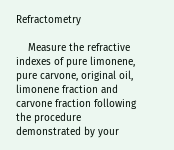Refractometry

    Measure the refractive indexes of pure limonene, pure carvone, original oil, limonene fraction and carvone fraction following the procedure demonstrated by your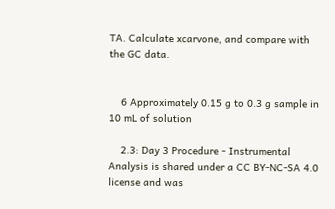TA. Calculate xcarvone, and compare with the GC data.


    6 Approximately 0.15 g to 0.3 g sample in 10 mL of solution

    2.3: Day 3 Procedure - Instrumental Analysis is shared under a CC BY-NC-SA 4.0 license and was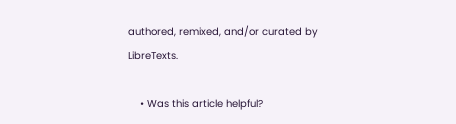authored, remixed, and/or curated by LibreTexts.

    • Was this article helpful?